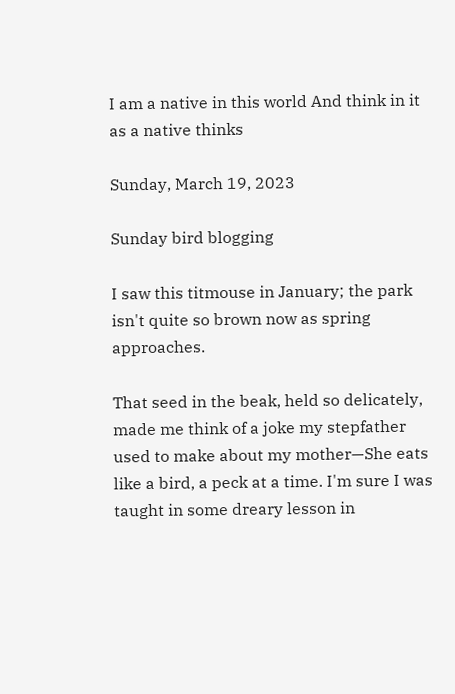I am a native in this world And think in it as a native thinks

Sunday, March 19, 2023

Sunday bird blogging

I saw this titmouse in January; the park isn't quite so brown now as spring approaches.

That seed in the beak, held so delicately, made me think of a joke my stepfather used to make about my mother—She eats like a bird, a peck at a time. I'm sure I was taught in some dreary lesson in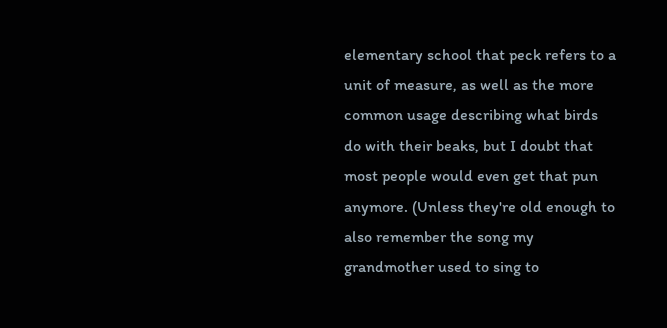elementary school that peck refers to a unit of measure, as well as the more common usage describing what birds do with their beaks, but I doubt that most people would even get that pun anymore. (Unless they're old enough to also remember the song my grandmother used to sing to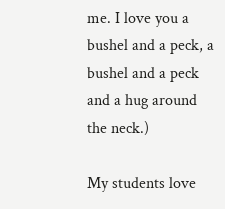me. I love you a bushel and a peck, a bushel and a peck and a hug around the neck.)

My students love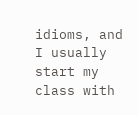idioms, and I usually start my class with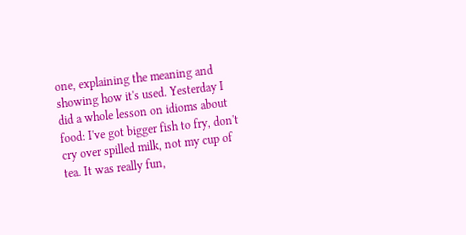one, explaining the meaning and showing how it's used. Yesterday I did a whole lesson on idioms about food: I've got bigger fish to fry, don't cry over spilled milk, not my cup of tea. It was really fun,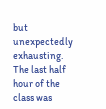but unexpectedly exhausting. The last half hour of the class was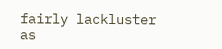fairly lackluster as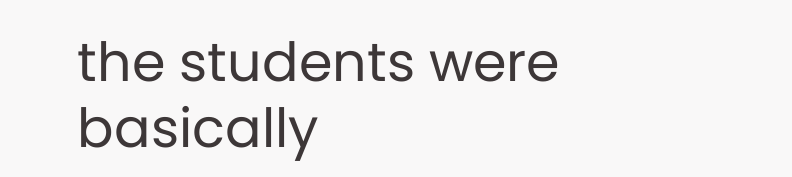the students were basically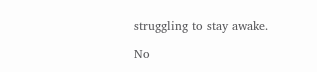struggling to stay awake.

No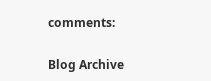comments:

Blog Archive